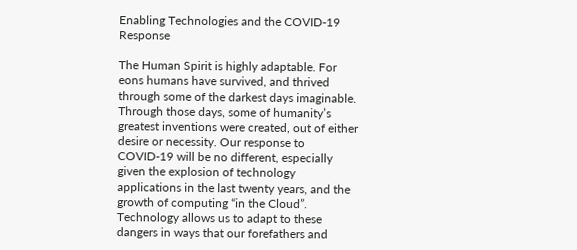Enabling Technologies and the COVID-19 Response

The Human Spirit is highly adaptable. For eons humans have survived, and thrived through some of the darkest days imaginable. Through those days, some of humanity’s greatest inventions were created, out of either desire or necessity. Our response to COVID-19 will be no different, especially given the explosion of technology applications in the last twenty years, and the growth of computing “in the Cloud”. Technology allows us to adapt to these dangers in ways that our forefathers and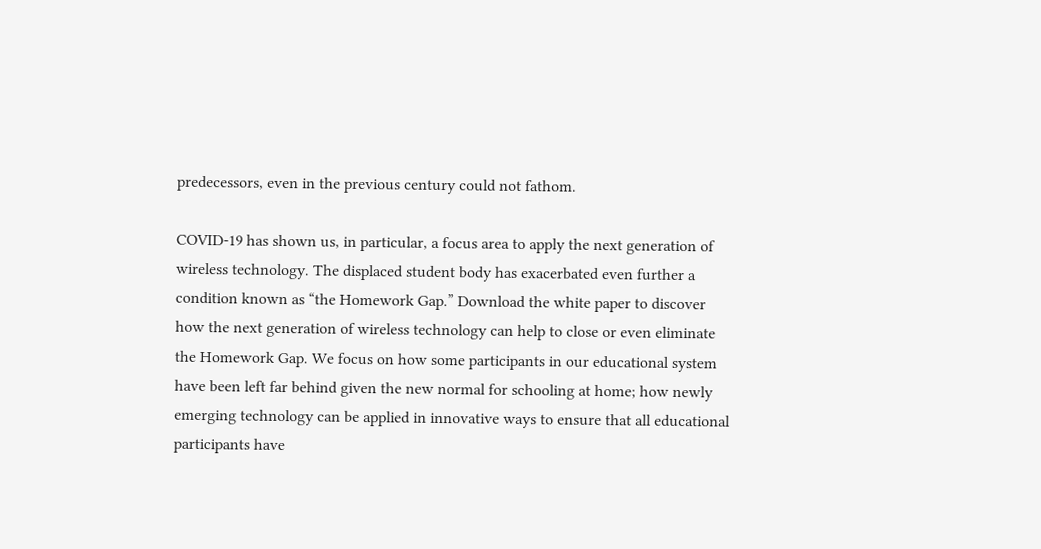predecessors, even in the previous century could not fathom.

COVID-19 has shown us, in particular, a focus area to apply the next generation of wireless technology. The displaced student body has exacerbated even further a condition known as “the Homework Gap.” Download the white paper to discover how the next generation of wireless technology can help to close or even eliminate the Homework Gap. We focus on how some participants in our educational system have been left far behind given the new normal for schooling at home; how newly emerging technology can be applied in innovative ways to ensure that all educational participants have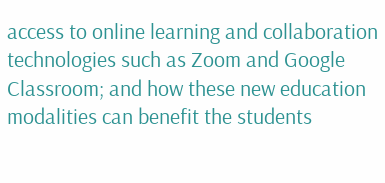access to online learning and collaboration technologies such as Zoom and Google Classroom; and how these new education modalities can benefit the students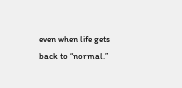even when life gets back to “normal.”